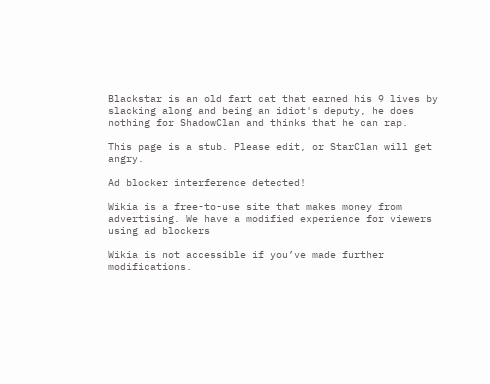Blackstar is an old fart cat that earned his 9 lives by slacking along and being an idiot's deputy, he does nothing for ShadowClan and thinks that he can rap.

This page is a stub. Please edit, or StarClan will get angry.

Ad blocker interference detected!

Wikia is a free-to-use site that makes money from advertising. We have a modified experience for viewers using ad blockers

Wikia is not accessible if you’ve made further modifications.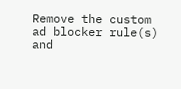Remove the custom ad blocker rule(s) and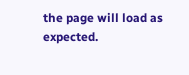the page will load as expected.